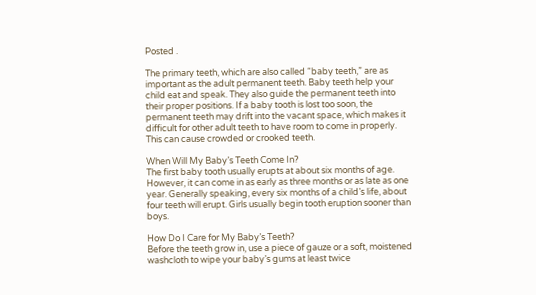Posted .

The primary teeth, which are also called “baby teeth,” are as important as the adult permanent teeth. Baby teeth help your child eat and speak. They also guide the permanent teeth into their proper positions. If a baby tooth is lost too soon, the permanent teeth may drift into the vacant space, which makes it difficult for other adult teeth to have room to come in properly. This can cause crowded or crooked teeth.

When Will My Baby’s Teeth Come In?
The first baby tooth usually erupts at about six months of age. However, it can come in as early as three months or as late as one year. Generally speaking, every six months of a child’s life, about four teeth will erupt. Girls usually begin tooth eruption sooner than boys.

How Do I Care for My Baby’s Teeth?
Before the teeth grow in, use a piece of gauze or a soft, moistened washcloth to wipe your baby’s gums at least twice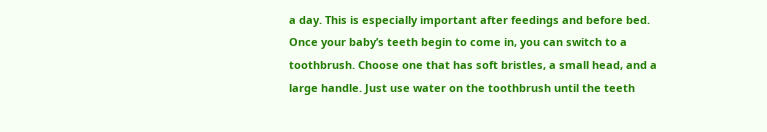a day. This is especially important after feedings and before bed. Once your baby’s teeth begin to come in, you can switch to a toothbrush. Choose one that has soft bristles, a small head, and a large handle. Just use water on the toothbrush until the teeth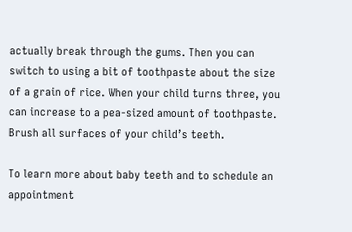actually break through the gums. Then you can switch to using a bit of toothpaste about the size of a grain of rice. When your child turns three, you can increase to a pea-sized amount of toothpaste. Brush all surfaces of your child’s teeth.

To learn more about baby teeth and to schedule an appointment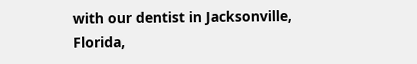with our dentist in Jacksonville, Florida,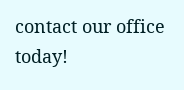contact our office today!